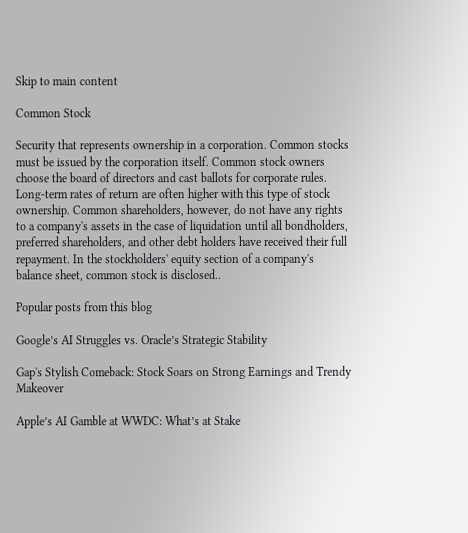Skip to main content

Common Stock

Security that represents ownership in a corporation. Common stocks must be issued by the corporation itself. Common stock owners choose the board of directors and cast ballots for corporate rules. Long-term rates of return are often higher with this type of stock ownership. Common shareholders, however, do not have any rights to a company's assets in the case of liquidation until all bondholders, preferred shareholders, and other debt holders have received their full repayment. In the stockholders' equity section of a company's balance sheet, common stock is disclosed..

Popular posts from this blog

Google’s AI Struggles vs. Oracle’s Strategic Stability

Gap's Stylish Comeback: Stock Soars on Strong Earnings and Trendy Makeover

Apple’s AI Gamble at WWDC: What’s at Stake